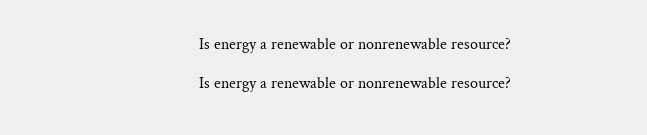Is energy a renewable or nonrenewable resource?

Is energy a renewable or nonrenewable resource?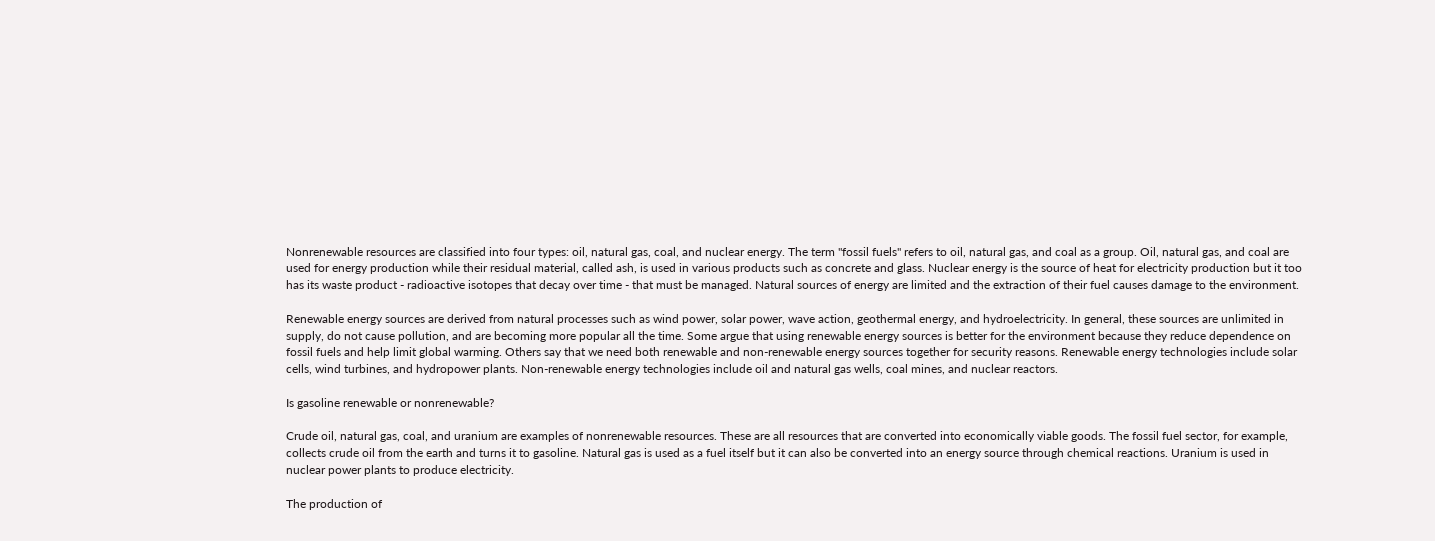Nonrenewable resources are classified into four types: oil, natural gas, coal, and nuclear energy. The term "fossil fuels" refers to oil, natural gas, and coal as a group. Oil, natural gas, and coal are used for energy production while their residual material, called ash, is used in various products such as concrete and glass. Nuclear energy is the source of heat for electricity production but it too has its waste product - radioactive isotopes that decay over time - that must be managed. Natural sources of energy are limited and the extraction of their fuel causes damage to the environment.

Renewable energy sources are derived from natural processes such as wind power, solar power, wave action, geothermal energy, and hydroelectricity. In general, these sources are unlimited in supply, do not cause pollution, and are becoming more popular all the time. Some argue that using renewable energy sources is better for the environment because they reduce dependence on fossil fuels and help limit global warming. Others say that we need both renewable and non-renewable energy sources together for security reasons. Renewable energy technologies include solar cells, wind turbines, and hydropower plants. Non-renewable energy technologies include oil and natural gas wells, coal mines, and nuclear reactors.

Is gasoline renewable or nonrenewable?

Crude oil, natural gas, coal, and uranium are examples of nonrenewable resources. These are all resources that are converted into economically viable goods. The fossil fuel sector, for example, collects crude oil from the earth and turns it to gasoline. Natural gas is used as a fuel itself but it can also be converted into an energy source through chemical reactions. Uranium is used in nuclear power plants to produce electricity.

The production of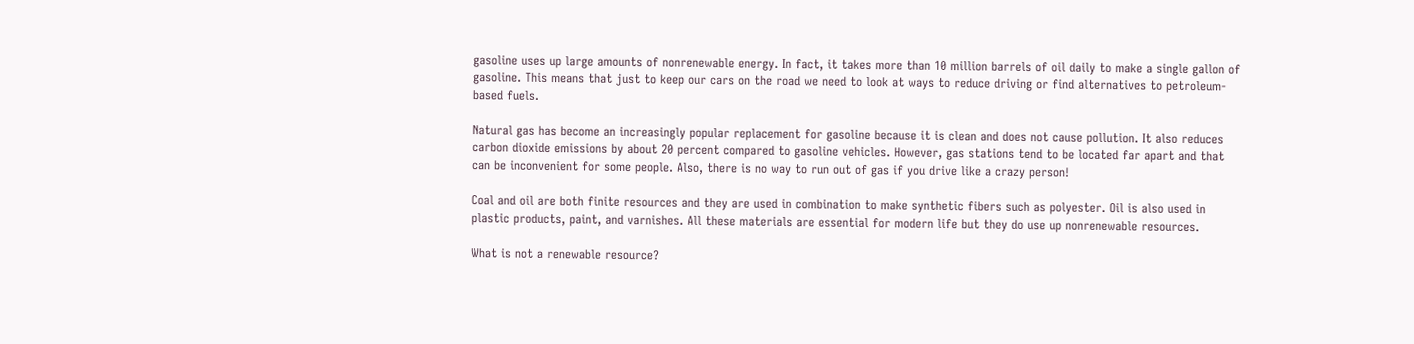gasoline uses up large amounts of nonrenewable energy. In fact, it takes more than 10 million barrels of oil daily to make a single gallon of gasoline. This means that just to keep our cars on the road we need to look at ways to reduce driving or find alternatives to petroleum-based fuels.

Natural gas has become an increasingly popular replacement for gasoline because it is clean and does not cause pollution. It also reduces carbon dioxide emissions by about 20 percent compared to gasoline vehicles. However, gas stations tend to be located far apart and that can be inconvenient for some people. Also, there is no way to run out of gas if you drive like a crazy person!

Coal and oil are both finite resources and they are used in combination to make synthetic fibers such as polyester. Oil is also used in plastic products, paint, and varnishes. All these materials are essential for modern life but they do use up nonrenewable resources.

What is not a renewable resource?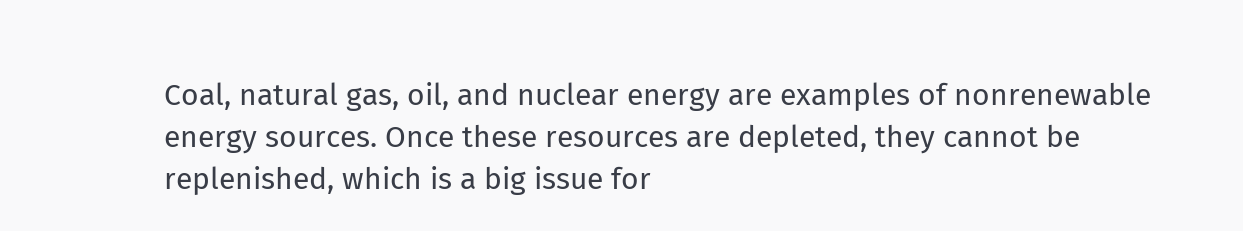Coal, natural gas, oil, and nuclear energy are examples of nonrenewable energy sources. Once these resources are depleted, they cannot be replenished, which is a big issue for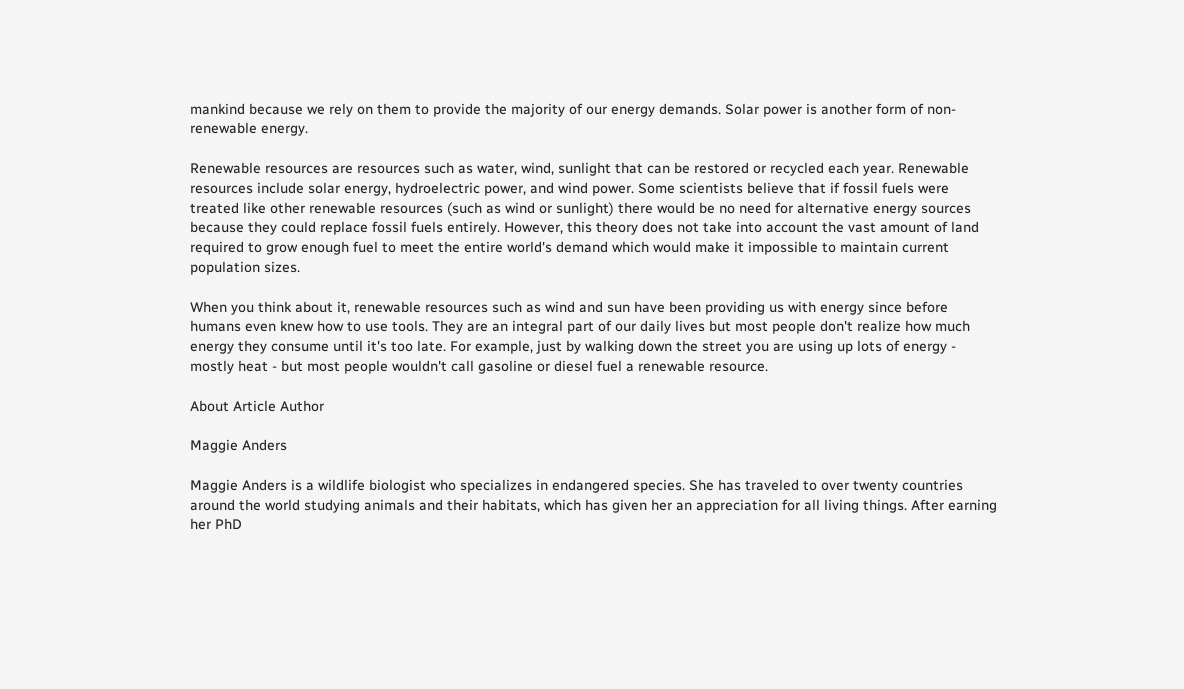mankind because we rely on them to provide the majority of our energy demands. Solar power is another form of non-renewable energy.

Renewable resources are resources such as water, wind, sunlight that can be restored or recycled each year. Renewable resources include solar energy, hydroelectric power, and wind power. Some scientists believe that if fossil fuels were treated like other renewable resources (such as wind or sunlight) there would be no need for alternative energy sources because they could replace fossil fuels entirely. However, this theory does not take into account the vast amount of land required to grow enough fuel to meet the entire world's demand which would make it impossible to maintain current population sizes.

When you think about it, renewable resources such as wind and sun have been providing us with energy since before humans even knew how to use tools. They are an integral part of our daily lives but most people don't realize how much energy they consume until it's too late. For example, just by walking down the street you are using up lots of energy - mostly heat - but most people wouldn't call gasoline or diesel fuel a renewable resource.

About Article Author

Maggie Anders

Maggie Anders is a wildlife biologist who specializes in endangered species. She has traveled to over twenty countries around the world studying animals and their habitats, which has given her an appreciation for all living things. After earning her PhD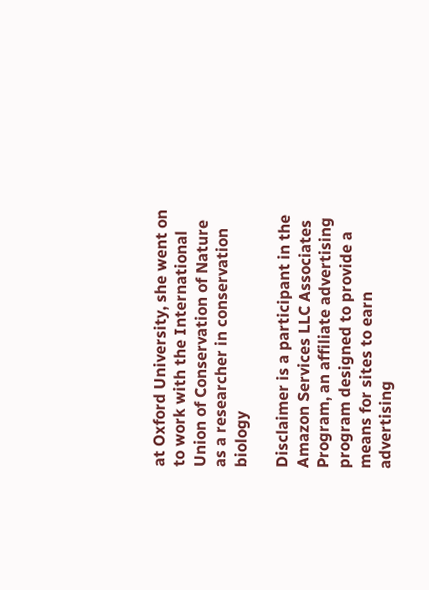at Oxford University, she went on to work with the International Union of Conservation of Nature as a researcher in conservation biology

Disclaimer is a participant in the Amazon Services LLC Associates Program, an affiliate advertising program designed to provide a means for sites to earn advertising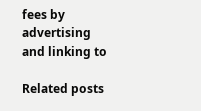fees by advertising and linking to

Related posts